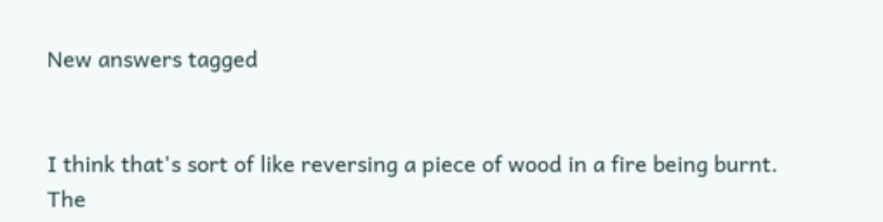New answers tagged


I think that's sort of like reversing a piece of wood in a fire being burnt. The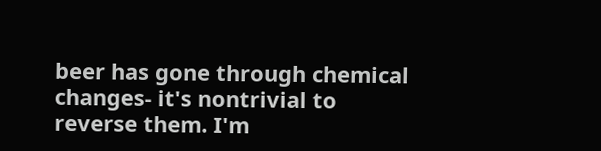beer has gone through chemical changes- it's nontrivial to reverse them. I'm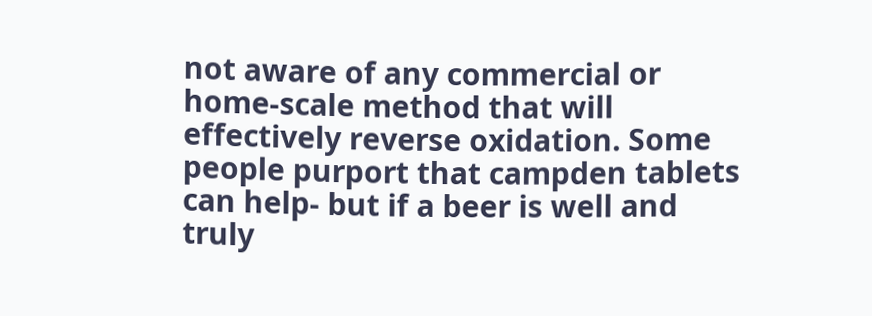not aware of any commercial or home-scale method that will effectively reverse oxidation. Some people purport that campden tablets can help- but if a beer is well and truly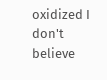oxidized I don't believe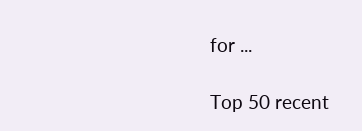for ...

Top 50 recent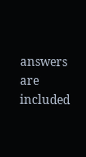answers are included